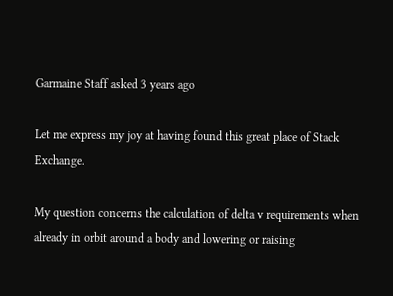Garmaine Staff asked 3 years ago

Let me express my joy at having found this great place of Stack Exchange.

My question concerns the calculation of delta v requirements when already in orbit around a body and lowering or raising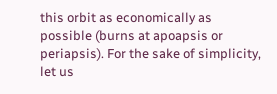this orbit as economically as possible (burns at apoapsis or periapsis). For the sake of simplicity, let us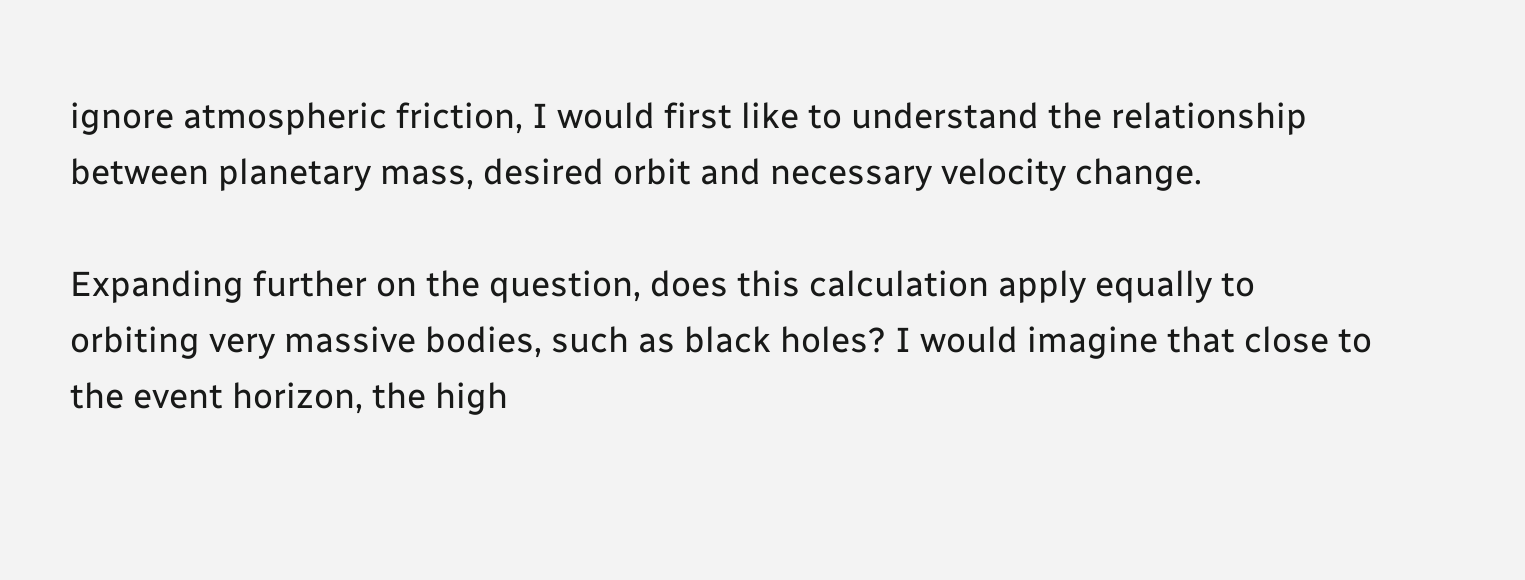ignore atmospheric friction, I would first like to understand the relationship between planetary mass, desired orbit and necessary velocity change.

Expanding further on the question, does this calculation apply equally to orbiting very massive bodies, such as black holes? I would imagine that close to the event horizon, the high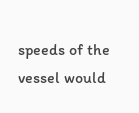speeds of the vessel would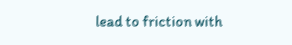lead to friction with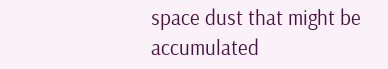space dust that might be accumulated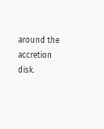around the accretion disk.